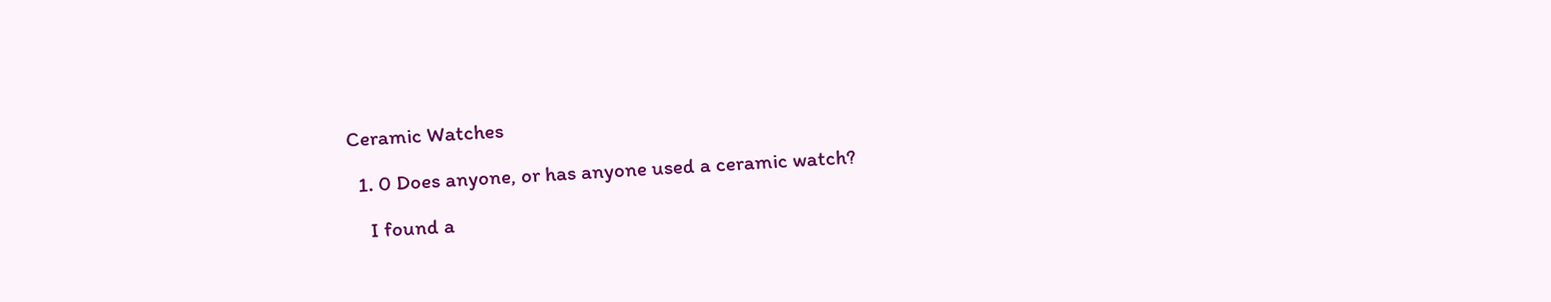Ceramic Watches

  1. 0 Does anyone, or has anyone used a ceramic watch?

    I found a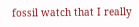fossil watch that I really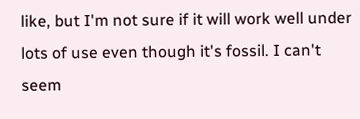like, but I'm not sure if it will work well under lots of use even though it's fossil. I can't seem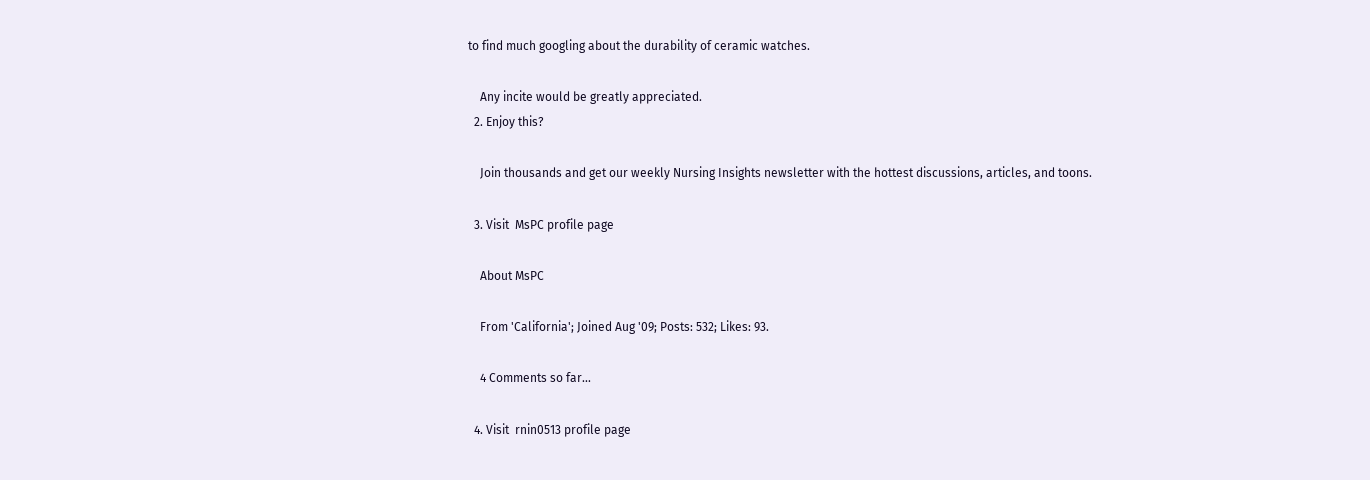to find much googling about the durability of ceramic watches.

    Any incite would be greatly appreciated.
  2. Enjoy this?

    Join thousands and get our weekly Nursing Insights newsletter with the hottest discussions, articles, and toons.

  3. Visit  MsPC profile page

    About MsPC

    From 'California'; Joined Aug '09; Posts: 532; Likes: 93.

    4 Comments so far...

  4. Visit  rnin0513 profile page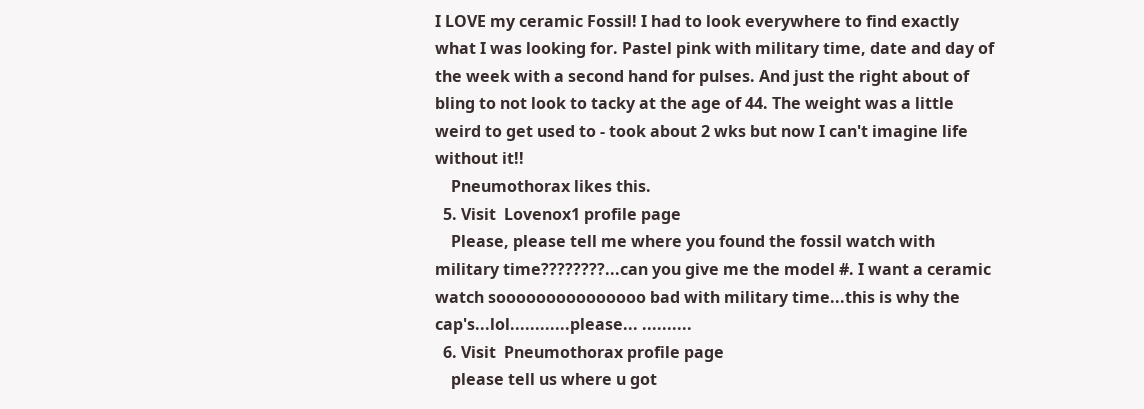I LOVE my ceramic Fossil! I had to look everywhere to find exactly what I was looking for. Pastel pink with military time, date and day of the week with a second hand for pulses. And just the right about of bling to not look to tacky at the age of 44. The weight was a little weird to get used to - took about 2 wks but now I can't imagine life without it!!
    Pneumothorax likes this.
  5. Visit  Lovenox1 profile page
    Please, please tell me where you found the fossil watch with military time????????...can you give me the model #. I want a ceramic watch sooooooooooooooo bad with military time...this is why the cap's...lol............please... ..........
  6. Visit  Pneumothorax profile page
    please tell us where u got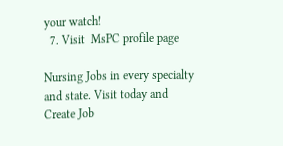your watch!
  7. Visit  MsPC profile page

Nursing Jobs in every specialty and state. Visit today and Create Job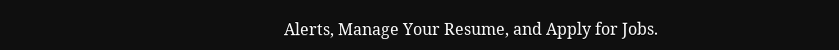Alerts, Manage Your Resume, and Apply for Jobs.